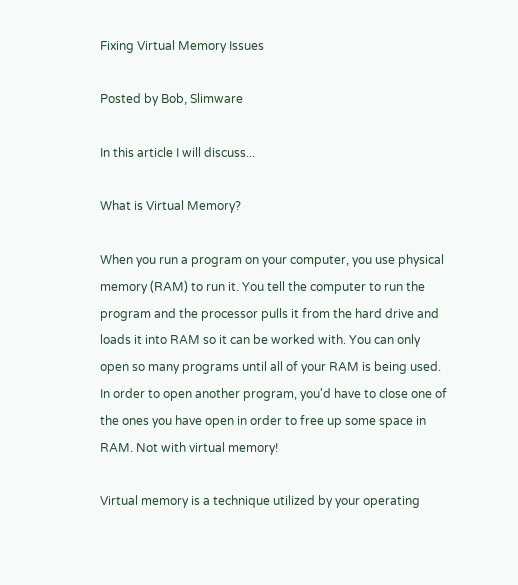Fixing Virtual Memory Issues

Posted by Bob, Slimware

In this article I will discuss...

What is Virtual Memory?

When you run a program on your computer, you use physical memory (RAM) to run it. You tell the computer to run the program and the processor pulls it from the hard drive and loads it into RAM so it can be worked with. You can only open so many programs until all of your RAM is being used. In order to open another program, you'd have to close one of the ones you have open in order to free up some space in RAM. Not with virtual memory!

Virtual memory is a technique utilized by your operating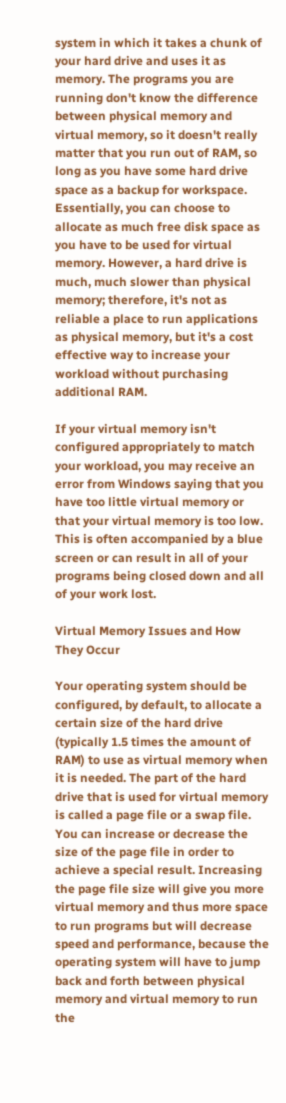system in which it takes a chunk of your hard drive and uses it as memory. The programs you are running don't know the difference between physical memory and virtual memory, so it doesn't really matter that you run out of RAM, so long as you have some hard drive space as a backup for workspace. Essentially, you can choose to allocate as much free disk space as you have to be used for virtual memory. However, a hard drive is much, much slower than physical memory; therefore, it's not as reliable a place to run applications as physical memory, but it's a cost effective way to increase your workload without purchasing additional RAM.

If your virtual memory isn't configured appropriately to match your workload, you may receive an error from Windows saying that you have too little virtual memory or that your virtual memory is too low. This is often accompanied by a blue screen or can result in all of your programs being closed down and all of your work lost.

Virtual Memory Issues and How They Occur

Your operating system should be configured, by default, to allocate a certain size of the hard drive (typically 1.5 times the amount of RAM) to use as virtual memory when it is needed. The part of the hard drive that is used for virtual memory is called a page file or a swap file. You can increase or decrease the size of the page file in order to achieve a special result. Increasing the page file size will give you more virtual memory and thus more space to run programs but will decrease speed and performance, because the operating system will have to jump back and forth between physical memory and virtual memory to run the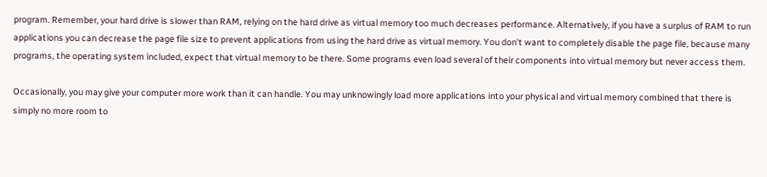program. Remember, your hard drive is slower than RAM, relying on the hard drive as virtual memory too much decreases performance. Alternatively, if you have a surplus of RAM to run applications you can decrease the page file size to prevent applications from using the hard drive as virtual memory. You don't want to completely disable the page file, because many programs, the operating system included, expect that virtual memory to be there. Some programs even load several of their components into virtual memory but never access them.

Occasionally, you may give your computer more work than it can handle. You may unknowingly load more applications into your physical and virtual memory combined that there is simply no more room to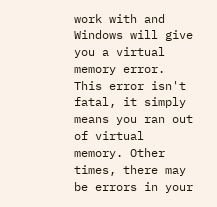work with and Windows will give you a virtual memory error. This error isn't fatal, it simply means you ran out of virtual memory. Other times, there may be errors in your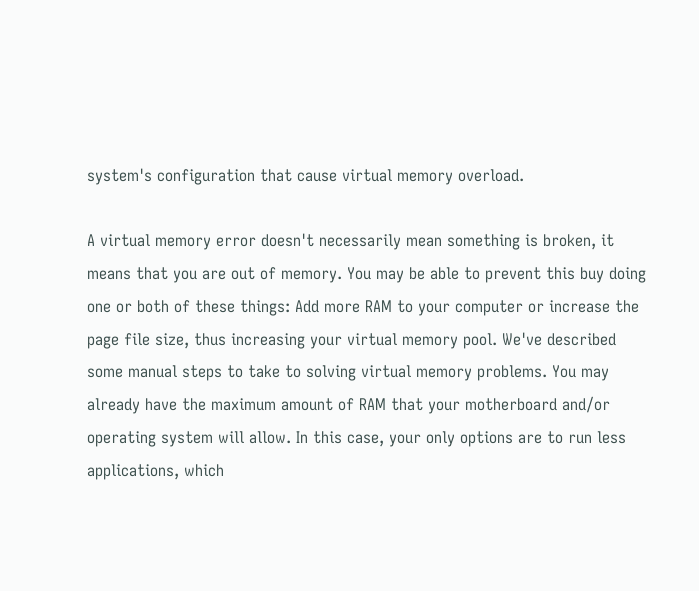system's configuration that cause virtual memory overload.

A virtual memory error doesn't necessarily mean something is broken, it means that you are out of memory. You may be able to prevent this buy doing one or both of these things: Add more RAM to your computer or increase the page file size, thus increasing your virtual memory pool. We've described some manual steps to take to solving virtual memory problems. You may already have the maximum amount of RAM that your motherboard and/or operating system will allow. In this case, your only options are to run less applications, which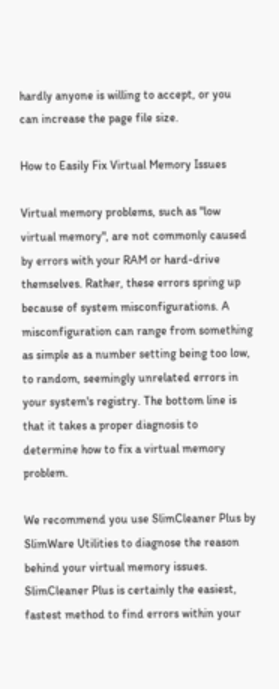hardly anyone is willing to accept, or you can increase the page file size.

How to Easily Fix Virtual Memory Issues

Virtual memory problems, such as "low virtual memory", are not commonly caused by errors with your RAM or hard-drive themselves. Rather, these errors spring up because of system misconfigurations. A misconfiguration can range from something as simple as a number setting being too low, to random, seemingly unrelated errors in your system's registry. The bottom line is that it takes a proper diagnosis to determine how to fix a virtual memory problem.

We recommend you use SlimCleaner Plus by SlimWare Utilities to diagnose the reason behind your virtual memory issues. SlimCleaner Plus is certainly the easiest, fastest method to find errors within your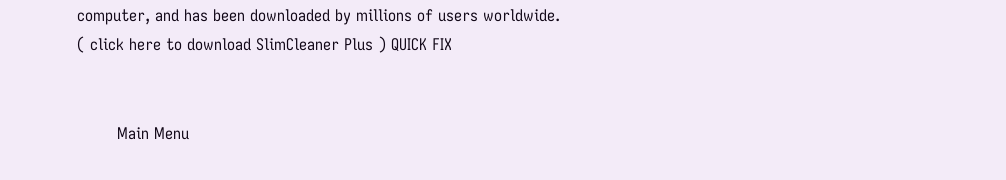computer, and has been downloaded by millions of users worldwide.
( click here to download SlimCleaner Plus ) QUICK FIX


        Main Menu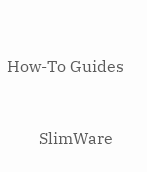How-To Guides


        SlimWare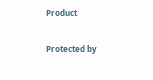Product

Protected by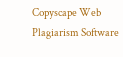Copyscape Web Plagiarism Software